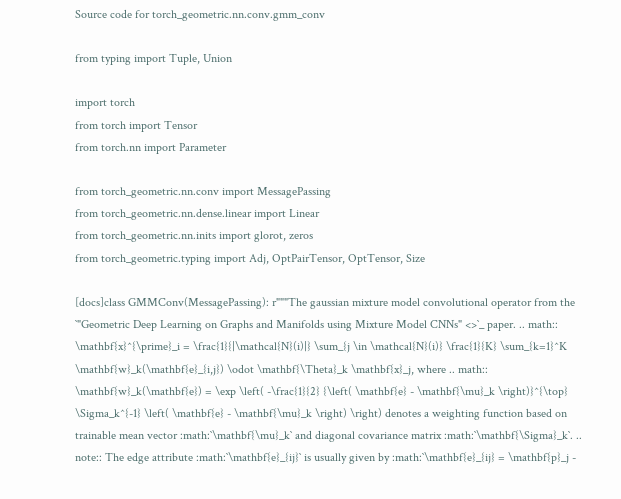Source code for torch_geometric.nn.conv.gmm_conv

from typing import Tuple, Union

import torch
from torch import Tensor
from torch.nn import Parameter

from torch_geometric.nn.conv import MessagePassing
from torch_geometric.nn.dense.linear import Linear
from torch_geometric.nn.inits import glorot, zeros
from torch_geometric.typing import Adj, OptPairTensor, OptTensor, Size

[docs]class GMMConv(MessagePassing): r"""The gaussian mixture model convolutional operator from the `"Geometric Deep Learning on Graphs and Manifolds using Mixture Model CNNs" <>`_ paper. .. math:: \mathbf{x}^{\prime}_i = \frac{1}{|\mathcal{N}(i)|} \sum_{j \in \mathcal{N}(i)} \frac{1}{K} \sum_{k=1}^K \mathbf{w}_k(\mathbf{e}_{i,j}) \odot \mathbf{\Theta}_k \mathbf{x}_j, where .. math:: \mathbf{w}_k(\mathbf{e}) = \exp \left( -\frac{1}{2} {\left( \mathbf{e} - \mathbf{\mu}_k \right)}^{\top} \Sigma_k^{-1} \left( \mathbf{e} - \mathbf{\mu}_k \right) \right) denotes a weighting function based on trainable mean vector :math:`\mathbf{\mu}_k` and diagonal covariance matrix :math:`\mathbf{\Sigma}_k`. .. note:: The edge attribute :math:`\mathbf{e}_{ij}` is usually given by :math:`\mathbf{e}_{ij} = \mathbf{p}_j -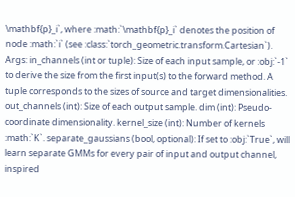\mathbf{p}_i`, where :math:`\mathbf{p}_i` denotes the position of node :math:`i` (see :class:`torch_geometric.transform.Cartesian`). Args: in_channels (int or tuple): Size of each input sample, or :obj:`-1` to derive the size from the first input(s) to the forward method. A tuple corresponds to the sizes of source and target dimensionalities. out_channels (int): Size of each output sample. dim (int): Pseudo-coordinate dimensionality. kernel_size (int): Number of kernels :math:`K`. separate_gaussians (bool, optional): If set to :obj:`True`, will learn separate GMMs for every pair of input and output channel, inspired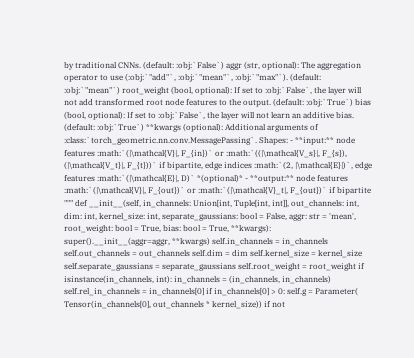by traditional CNNs. (default: :obj:`False`) aggr (str, optional): The aggregation operator to use (:obj:`"add"`, :obj:`"mean"`, :obj:`"max"`). (default: :obj:`"mean"`) root_weight (bool, optional): If set to :obj:`False`, the layer will not add transformed root node features to the output. (default: :obj:`True`) bias (bool, optional): If set to :obj:`False`, the layer will not learn an additive bias. (default: :obj:`True`) **kwargs (optional): Additional arguments of :class:`torch_geometric.nn.conv.MessagePassing`. Shapes: - **input:** node features :math:`(|\mathcal{V}|, F_{in})` or :math:`((|\mathcal{V_s}|, F_{s}), (|\mathcal{V_t}|, F_{t}))` if bipartite, edge indices :math:`(2, |\mathcal{E}|)`, edge features :math:`(|\mathcal{E}|, D)` *(optional)* - **output:** node features :math:`(|\mathcal{V}|, F_{out})` or :math:`(|\mathcal{V}_t|, F_{out})` if bipartite """ def __init__(self, in_channels: Union[int, Tuple[int, int]], out_channels: int, dim: int, kernel_size: int, separate_gaussians: bool = False, aggr: str = 'mean', root_weight: bool = True, bias: bool = True, **kwargs): super().__init__(aggr=aggr, **kwargs) self.in_channels = in_channels self.out_channels = out_channels self.dim = dim self.kernel_size = kernel_size self.separate_gaussians = separate_gaussians self.root_weight = root_weight if isinstance(in_channels, int): in_channels = (in_channels, in_channels) self.rel_in_channels = in_channels[0] if in_channels[0] > 0: self.g = Parameter( Tensor(in_channels[0], out_channels * kernel_size)) if not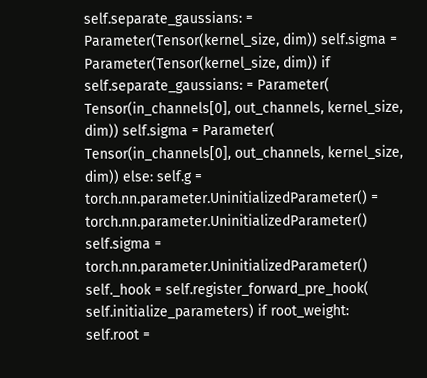self.separate_gaussians: = Parameter(Tensor(kernel_size, dim)) self.sigma = Parameter(Tensor(kernel_size, dim)) if self.separate_gaussians: = Parameter( Tensor(in_channels[0], out_channels, kernel_size, dim)) self.sigma = Parameter( Tensor(in_channels[0], out_channels, kernel_size, dim)) else: self.g = torch.nn.parameter.UninitializedParameter() = torch.nn.parameter.UninitializedParameter() self.sigma = torch.nn.parameter.UninitializedParameter() self._hook = self.register_forward_pre_hook( self.initialize_parameters) if root_weight: self.root =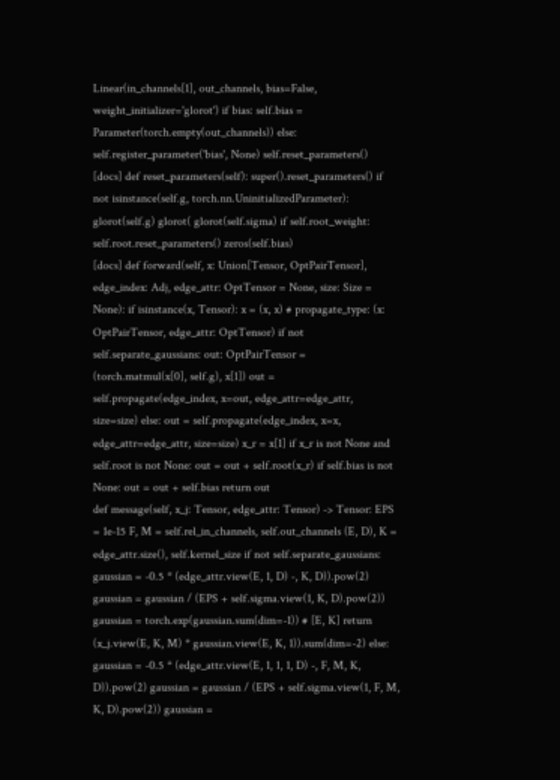Linear(in_channels[1], out_channels, bias=False, weight_initializer='glorot') if bias: self.bias = Parameter(torch.empty(out_channels)) else: self.register_parameter('bias', None) self.reset_parameters()
[docs] def reset_parameters(self): super().reset_parameters() if not isinstance(self.g, torch.nn.UninitializedParameter): glorot(self.g) glorot( glorot(self.sigma) if self.root_weight: self.root.reset_parameters() zeros(self.bias)
[docs] def forward(self, x: Union[Tensor, OptPairTensor], edge_index: Adj, edge_attr: OptTensor = None, size: Size = None): if isinstance(x, Tensor): x = (x, x) # propagate_type: (x: OptPairTensor, edge_attr: OptTensor) if not self.separate_gaussians: out: OptPairTensor = (torch.matmul(x[0], self.g), x[1]) out = self.propagate(edge_index, x=out, edge_attr=edge_attr, size=size) else: out = self.propagate(edge_index, x=x, edge_attr=edge_attr, size=size) x_r = x[1] if x_r is not None and self.root is not None: out = out + self.root(x_r) if self.bias is not None: out = out + self.bias return out
def message(self, x_j: Tensor, edge_attr: Tensor) -> Tensor: EPS = 1e-15 F, M = self.rel_in_channels, self.out_channels (E, D), K = edge_attr.size(), self.kernel_size if not self.separate_gaussians: gaussian = -0.5 * (edge_attr.view(E, 1, D) -, K, D)).pow(2) gaussian = gaussian / (EPS + self.sigma.view(1, K, D).pow(2)) gaussian = torch.exp(gaussian.sum(dim=-1)) # [E, K] return (x_j.view(E, K, M) * gaussian.view(E, K, 1)).sum(dim=-2) else: gaussian = -0.5 * (edge_attr.view(E, 1, 1, 1, D) -, F, M, K, D)).pow(2) gaussian = gaussian / (EPS + self.sigma.view(1, F, M, K, D).pow(2)) gaussian =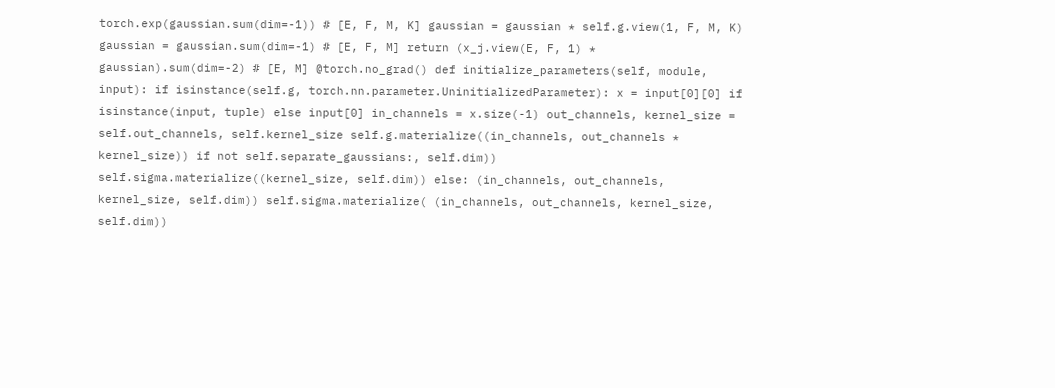torch.exp(gaussian.sum(dim=-1)) # [E, F, M, K] gaussian = gaussian * self.g.view(1, F, M, K) gaussian = gaussian.sum(dim=-1) # [E, F, M] return (x_j.view(E, F, 1) * gaussian).sum(dim=-2) # [E, M] @torch.no_grad() def initialize_parameters(self, module, input): if isinstance(self.g, torch.nn.parameter.UninitializedParameter): x = input[0][0] if isinstance(input, tuple) else input[0] in_channels = x.size(-1) out_channels, kernel_size = self.out_channels, self.kernel_size self.g.materialize((in_channels, out_channels * kernel_size)) if not self.separate_gaussians:, self.dim)) self.sigma.materialize((kernel_size, self.dim)) else: (in_channels, out_channels, kernel_size, self.dim)) self.sigma.materialize( (in_channels, out_channels, kernel_size, self.dim))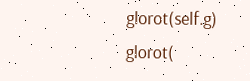glorot(self.g) glorot(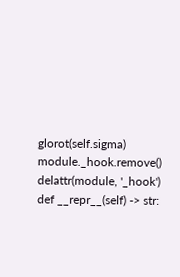glorot(self.sigma) module._hook.remove() delattr(module, '_hook') def __repr__(self) -> str: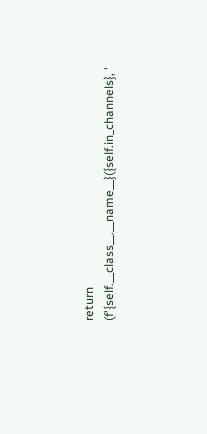return (f'{self.__class__.__name__}({self.in_channels}, '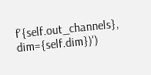f'{self.out_channels}, dim={self.dim})')